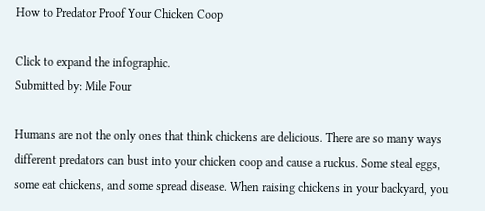How to Predator Proof Your Chicken Coop

Click to expand the infographic.
Submitted by: Mile Four

Humans are not the only ones that think chickens are delicious. There are so many ways different predators can bust into your chicken coop and cause a ruckus. Some steal eggs, some eat chickens, and some spread disease. When raising chickens in your backyard, you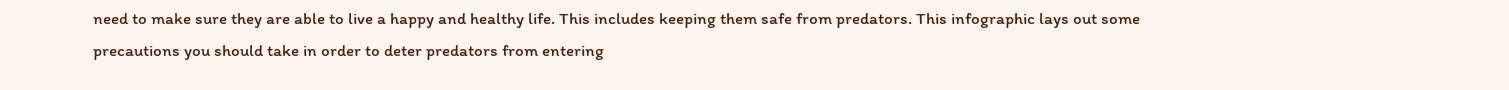need to make sure they are able to live a happy and healthy life. This includes keeping them safe from predators. This infographic lays out some precautions you should take in order to deter predators from entering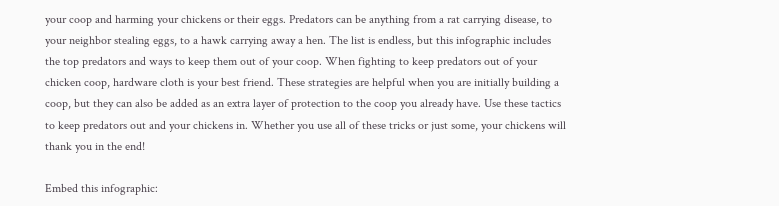your coop and harming your chickens or their eggs. Predators can be anything from a rat carrying disease, to your neighbor stealing eggs, to a hawk carrying away a hen. The list is endless, but this infographic includes the top predators and ways to keep them out of your coop. When fighting to keep predators out of your chicken coop, hardware cloth is your best friend. These strategies are helpful when you are initially building a coop, but they can also be added as an extra layer of protection to the coop you already have. Use these tactics to keep predators out and your chickens in. Whether you use all of these tricks or just some, your chickens will thank you in the end!

Embed this infographic: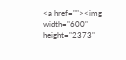<a href=""><img width="600" height="2373"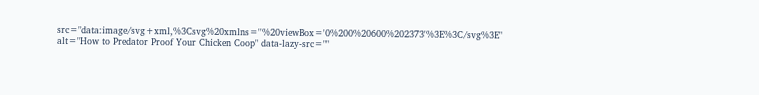src="data:image/svg+xml,%3Csvg%20xmlns=''%20viewBox='0%200%20600%202373'%3E%3C/svg%3E" alt="How to Predator Proof Your Chicken Coop" data-lazy-src=""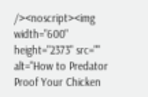/><noscript><img width="600" height="2373" src="" alt="How to Predator Proof Your Chicken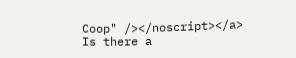Coop" /></noscript></a>
Is there a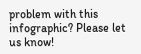problem with this infographic? Please let us know!